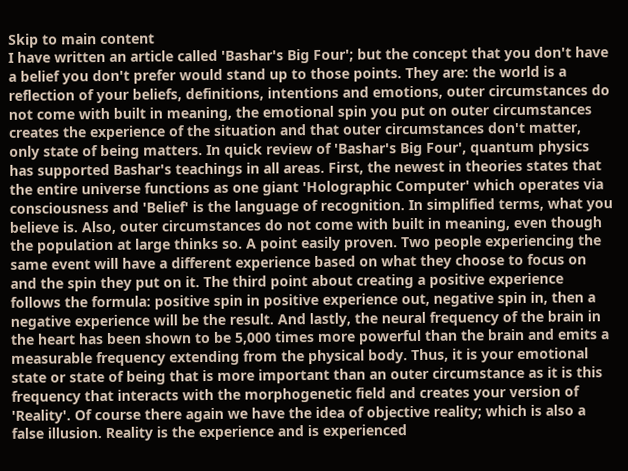Skip to main content
I have written an article called 'Bashar's Big Four'; but the concept that you don't have a belief you don't prefer would stand up to those points. They are: the world is a reflection of your beliefs, definitions, intentions and emotions, outer circumstances do not come with built in meaning, the emotional spin you put on outer circumstances creates the experience of the situation and that outer circumstances don't matter, only state of being matters. In quick review of 'Bashar's Big Four', quantum physics has supported Bashar's teachings in all areas. First, the newest in theories states that the entire universe functions as one giant 'Holographic Computer' which operates via consciousness and 'Belief' is the language of recognition. In simplified terms, what you believe is. Also, outer circumstances do not come with built in meaning, even though the population at large thinks so. A point easily proven. Two people experiencing the same event will have a different experience based on what they choose to focus on and the spin they put on it. The third point about creating a positive experience follows the formula: positive spin in positive experience out, negative spin in, then a negative experience will be the result. And lastly, the neural frequency of the brain in the heart has been shown to be 5,000 times more powerful than the brain and emits a measurable frequency extending from the physical body. Thus, it is your emotional state or state of being that is more important than an outer circumstance as it is this frequency that interacts with the morphogenetic field and creates your version of 'Reality'. Of course there again we have the idea of objective reality; which is also a false illusion. Reality is the experience and is experienced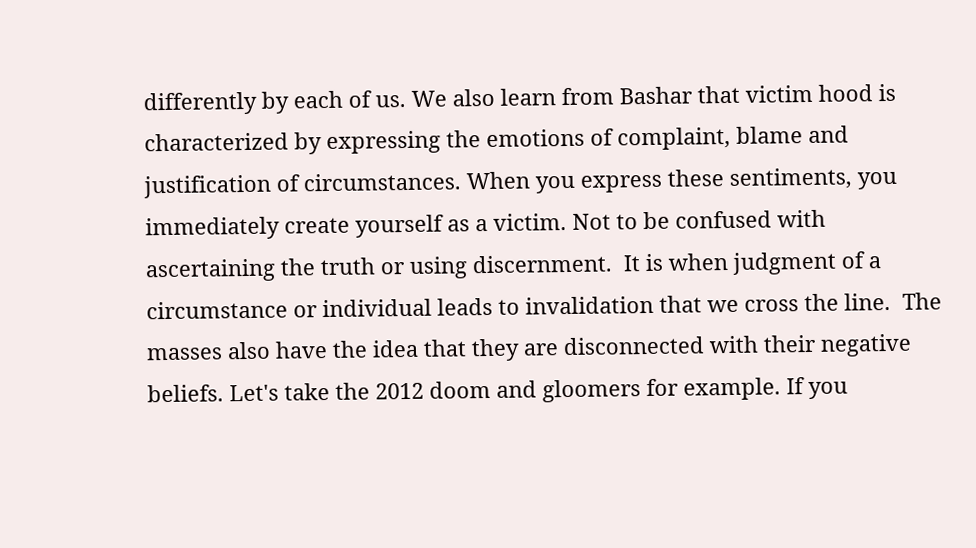differently by each of us. We also learn from Bashar that victim hood is characterized by expressing the emotions of complaint, blame and justification of circumstances. When you express these sentiments, you immediately create yourself as a victim. Not to be confused with ascertaining the truth or using discernment.  It is when judgment of a circumstance or individual leads to invalidation that we cross the line.  The masses also have the idea that they are disconnected with their negative beliefs. Let's take the 2012 doom and gloomers for example. If you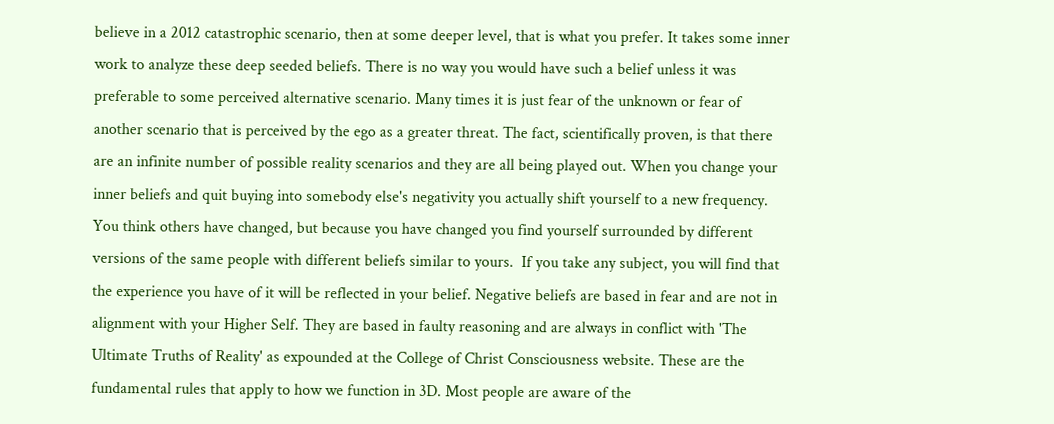believe in a 2012 catastrophic scenario, then at some deeper level, that is what you prefer. It takes some inner work to analyze these deep seeded beliefs. There is no way you would have such a belief unless it was preferable to some perceived alternative scenario. Many times it is just fear of the unknown or fear of another scenario that is perceived by the ego as a greater threat. The fact, scientifically proven, is that there are an infinite number of possible reality scenarios and they are all being played out. When you change your inner beliefs and quit buying into somebody else's negativity you actually shift yourself to a new frequency. You think others have changed, but because you have changed you find yourself surrounded by different versions of the same people with different beliefs similar to yours.  If you take any subject, you will find that the experience you have of it will be reflected in your belief. Negative beliefs are based in fear and are not in alignment with your Higher Self. They are based in faulty reasoning and are always in conflict with 'The Ultimate Truths of Reality' as expounded at the College of Christ Consciousness website. These are the fundamental rules that apply to how we function in 3D. Most people are aware of the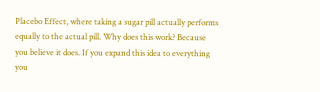Placebo Effect, where taking a sugar pill actually performs equally to the actual pill. Why does this work? Because you believe it does. If you expand this idea to everything you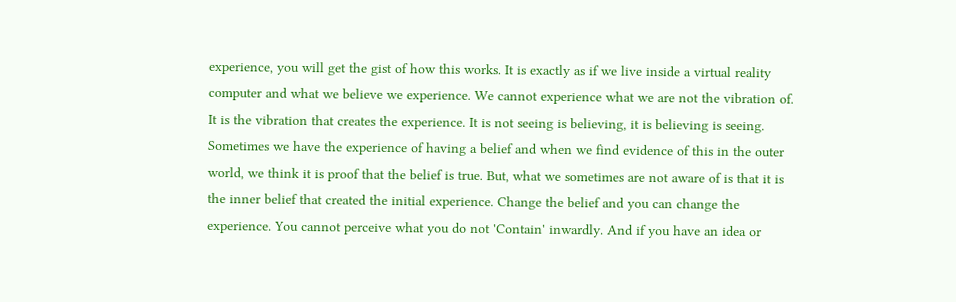experience, you will get the gist of how this works. It is exactly as if we live inside a virtual reality computer and what we believe we experience. We cannot experience what we are not the vibration of. It is the vibration that creates the experience. It is not seeing is believing, it is believing is seeing. Sometimes we have the experience of having a belief and when we find evidence of this in the outer world, we think it is proof that the belief is true. But, what we sometimes are not aware of is that it is the inner belief that created the initial experience. Change the belief and you can change the experience. You cannot perceive what you do not 'Contain' inwardly. And if you have an idea or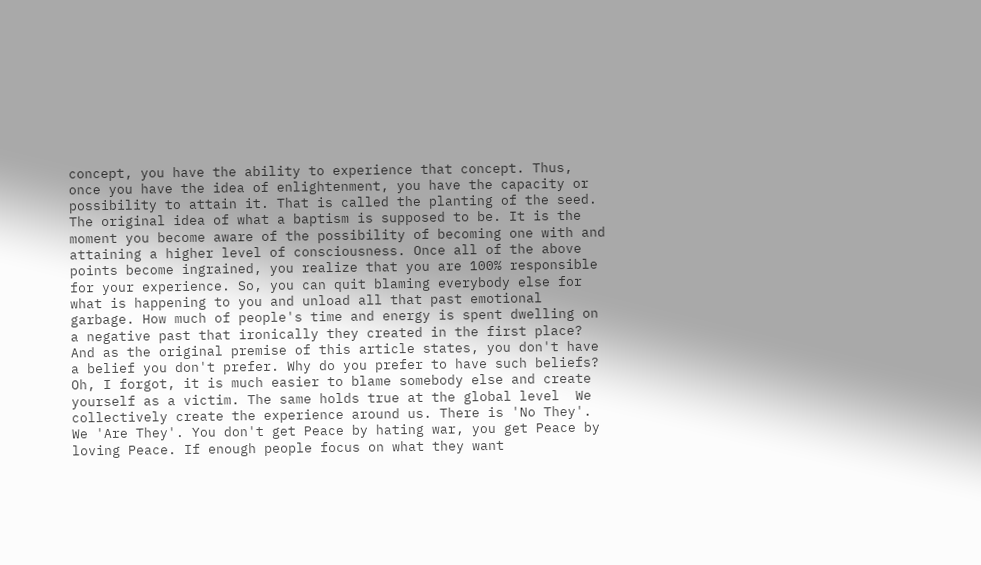concept, you have the ability to experience that concept. Thus, once you have the idea of enlightenment, you have the capacity or possibility to attain it. That is called the planting of the seed. The original idea of what a baptism is supposed to be. It is the moment you become aware of the possibility of becoming one with and attaining a higher level of consciousness. Once all of the above points become ingrained, you realize that you are 100% responsible for your experience. So, you can quit blaming everybody else for what is happening to you and unload all that past emotional garbage. How much of people's time and energy is spent dwelling on a negative past that ironically they created in the first place? And as the original premise of this article states, you don't have a belief you don't prefer. Why do you prefer to have such beliefs? Oh, I forgot, it is much easier to blame somebody else and create yourself as a victim. The same holds true at the global level  We collectively create the experience around us. There is 'No They'. We 'Are They'. You don't get Peace by hating war, you get Peace by loving Peace. If enough people focus on what they want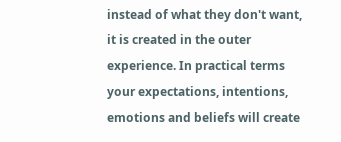instead of what they don't want, it is created in the outer experience. In practical terms your expectations, intentions, emotions and beliefs will create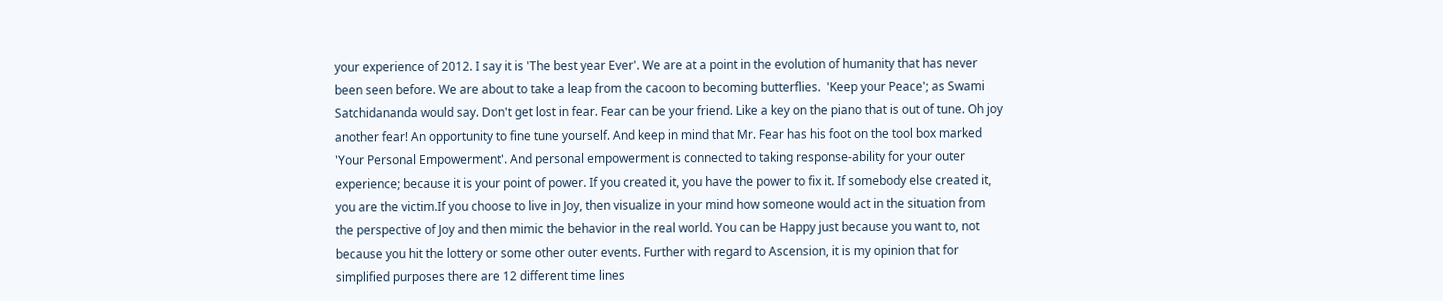your experience of 2012. I say it is 'The best year Ever'. We are at a point in the evolution of humanity that has never been seen before. We are about to take a leap from the cacoon to becoming butterflies.  'Keep your Peace'; as Swami Satchidananda would say. Don't get lost in fear. Fear can be your friend. Like a key on the piano that is out of tune. Oh joy another fear! An opportunity to fine tune yourself. And keep in mind that Mr. Fear has his foot on the tool box marked 'Your Personal Empowerment'. And personal empowerment is connected to taking response-ability for your outer experience; because it is your point of power. If you created it, you have the power to fix it. If somebody else created it, you are the victim.If you choose to live in Joy, then visualize in your mind how someone would act in the situation from the perspective of Joy and then mimic the behavior in the real world. You can be Happy just because you want to, not because you hit the lottery or some other outer events. Further with regard to Ascension, it is my opinion that for simplified purposes there are 12 different time lines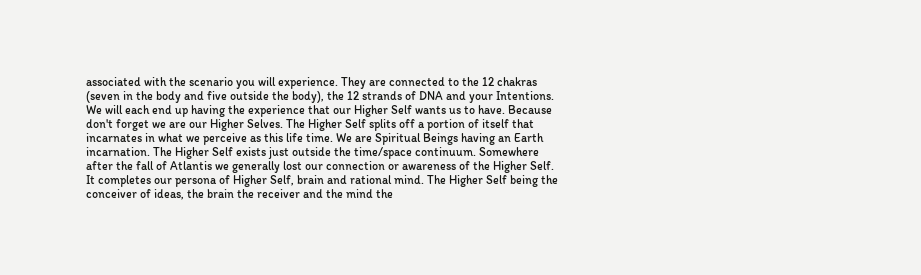associated with the scenario you will experience. They are connected to the 12 chakras (seven in the body and five outside the body), the 12 strands of DNA and your Intentions. We will each end up having the experience that our Higher Self wants us to have. Because don't forget we are our Higher Selves. The Higher Self splits off a portion of itself that incarnates in what we perceive as this life time. We are Spiritual Beings having an Earth incarnation. The Higher Self exists just outside the time/space continuum. Somewhere after the fall of Atlantis we generally lost our connection or awareness of the Higher Self. It completes our persona of Higher Self, brain and rational mind. The Higher Self being the conceiver of ideas, the brain the receiver and the mind the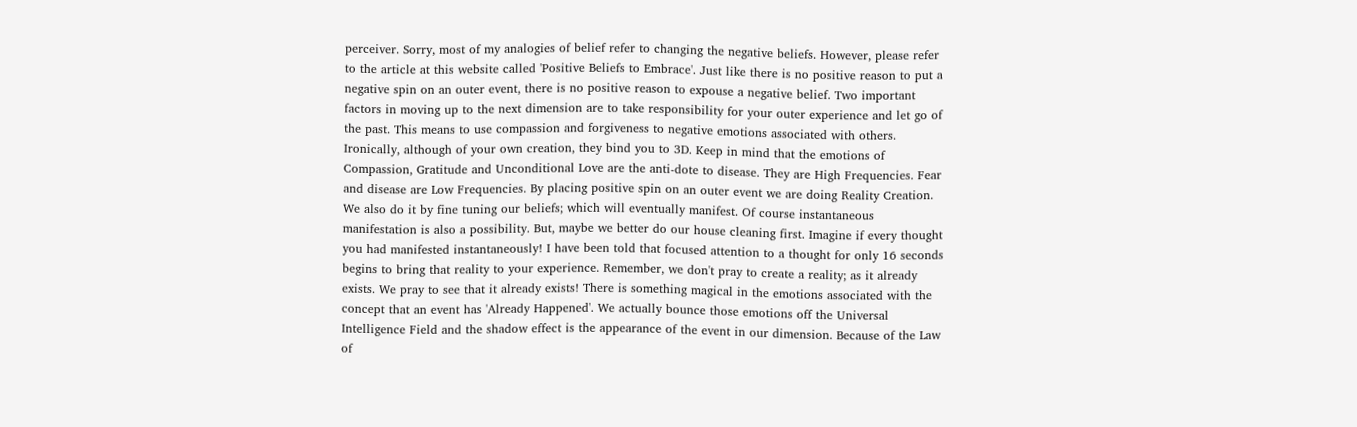perceiver. Sorry, most of my analogies of belief refer to changing the negative beliefs. However, please refer to the article at this website called 'Positive Beliefs to Embrace'. Just like there is no positive reason to put a negative spin on an outer event, there is no positive reason to expouse a negative belief. Two important factors in moving up to the next dimension are to take responsibility for your outer experience and let go of the past. This means to use compassion and forgiveness to negative emotions associated with others. Ironically, although of your own creation, they bind you to 3D. Keep in mind that the emotions of Compassion, Gratitude and Unconditional Love are the anti-dote to disease. They are High Frequencies. Fear and disease are Low Frequencies. By placing positive spin on an outer event we are doing Reality Creation. We also do it by fine tuning our beliefs; which will eventually manifest. Of course instantaneous manifestation is also a possibility. But, maybe we better do our house cleaning first. Imagine if every thought you had manifested instantaneously! I have been told that focused attention to a thought for only 16 seconds begins to bring that reality to your experience. Remember, we don't pray to create a reality; as it already exists. We pray to see that it already exists! There is something magical in the emotions associated with the concept that an event has 'Already Happened'. We actually bounce those emotions off the Universal Intelligence Field and the shadow effect is the appearance of the event in our dimension. Because of the Law of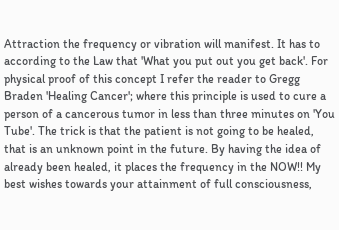Attraction the frequency or vibration will manifest. It has to according to the Law that 'What you put out you get back'. For physical proof of this concept I refer the reader to Gregg Braden 'Healing Cancer'; where this principle is used to cure a person of a cancerous tumor in less than three minutes on 'You Tube'. The trick is that the patient is not going to be healed, that is an unknown point in the future. By having the idea of already been healed, it places the frequency in the NOW!! My best wishes towards your attainment of full consciousness,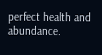perfect health and abundance.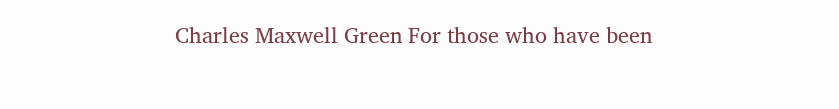Charles Maxwell Green For those who have been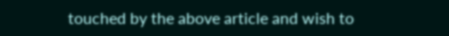touched by the above article and wish to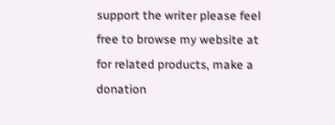support the writer please feel free to browse my website at for related products, make a donation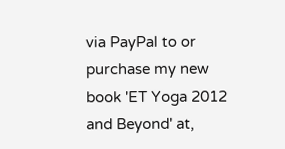via PayPal to or purchase my new book 'ET Yoga 2012 and Beyond' at,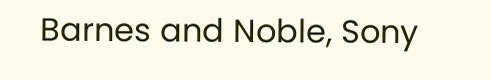Barnes and Noble, Sony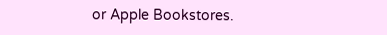or Apple Bookstores.